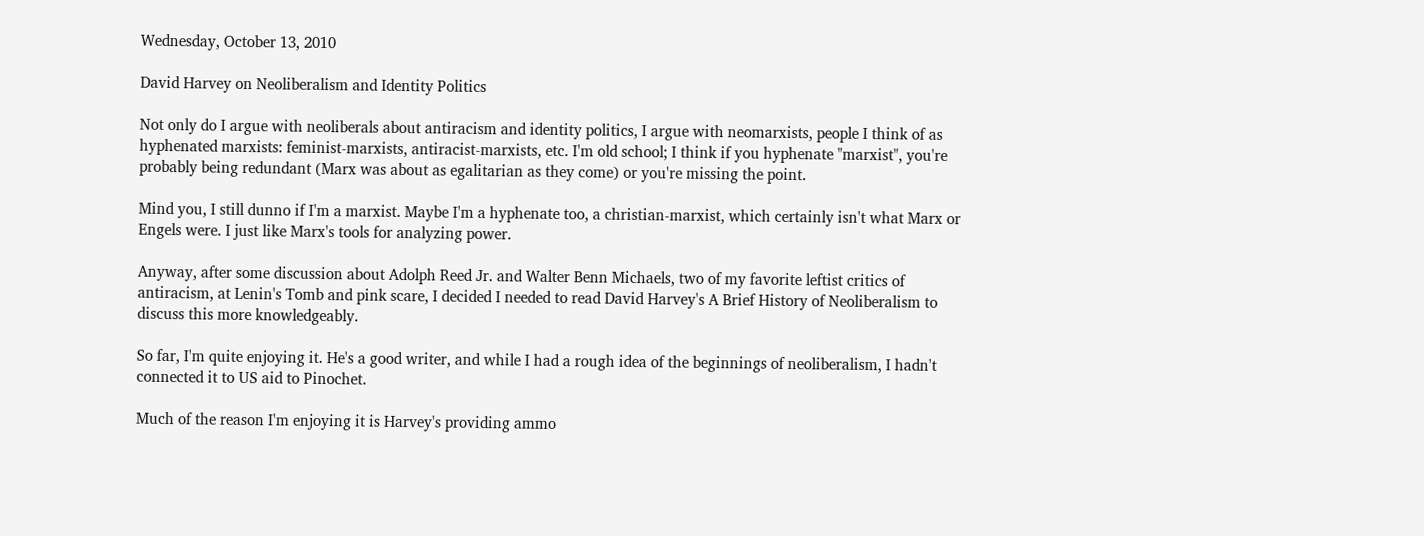Wednesday, October 13, 2010

David Harvey on Neoliberalism and Identity Politics

Not only do I argue with neoliberals about antiracism and identity politics, I argue with neomarxists, people I think of as hyphenated marxists: feminist-marxists, antiracist-marxists, etc. I'm old school; I think if you hyphenate "marxist", you're probably being redundant (Marx was about as egalitarian as they come) or you're missing the point.

Mind you, I still dunno if I'm a marxist. Maybe I'm a hyphenate too, a christian-marxist, which certainly isn't what Marx or Engels were. I just like Marx's tools for analyzing power.

Anyway, after some discussion about Adolph Reed Jr. and Walter Benn Michaels, two of my favorite leftist critics of antiracism, at Lenin's Tomb and pink scare, I decided I needed to read David Harvey's A Brief History of Neoliberalism to discuss this more knowledgeably.

So far, I'm quite enjoying it. He's a good writer, and while I had a rough idea of the beginnings of neoliberalism, I hadn't connected it to US aid to Pinochet.

Much of the reason I'm enjoying it is Harvey's providing ammo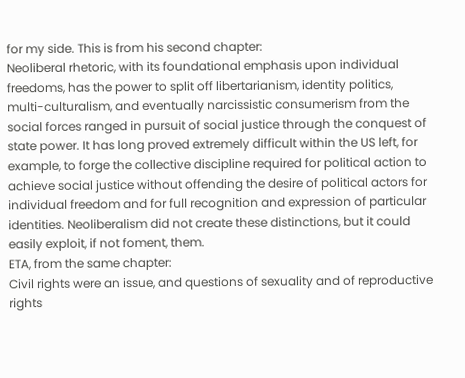for my side. This is from his second chapter:
Neoliberal rhetoric, with its foundational emphasis upon individual freedoms, has the power to split off libertarianism, identity politics, multi-culturalism, and eventually narcissistic consumerism from the social forces ranged in pursuit of social justice through the conquest of state power. It has long proved extremely difficult within the US left, for example, to forge the collective discipline required for political action to achieve social justice without offending the desire of political actors for individual freedom and for full recognition and expression of particular identities. Neoliberalism did not create these distinctions, but it could easily exploit, if not foment, them.
ETA, from the same chapter:
Civil rights were an issue, and questions of sexuality and of reproductive rights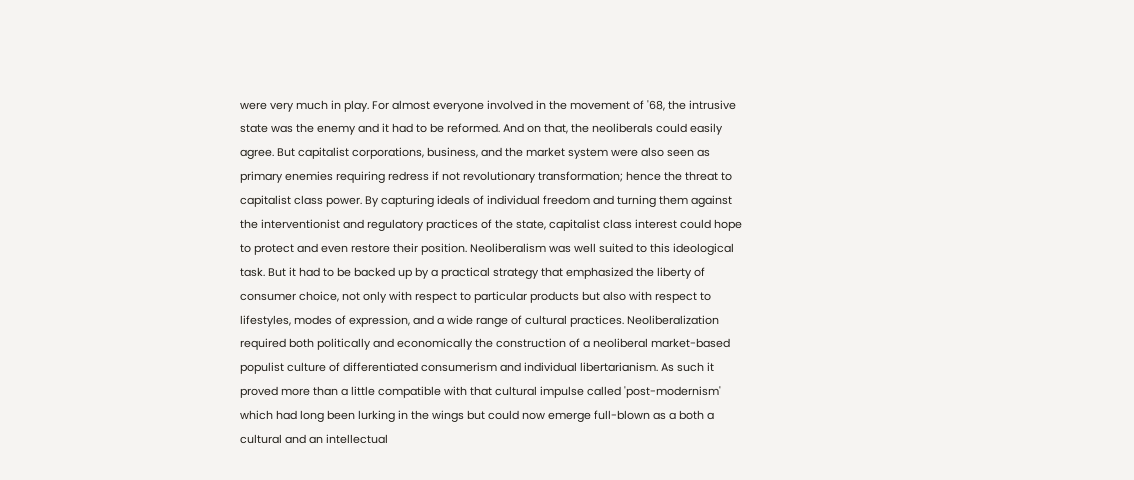were very much in play. For almost everyone involved in the movement of '68, the intrusive state was the enemy and it had to be reformed. And on that, the neoliberals could easily agree. But capitalist corporations, business, and the market system were also seen as primary enemies requiring redress if not revolutionary transformation; hence the threat to capitalist class power. By capturing ideals of individual freedom and turning them against the interventionist and regulatory practices of the state, capitalist class interest could hope to protect and even restore their position. Neoliberalism was well suited to this ideological task. But it had to be backed up by a practical strategy that emphasized the liberty of consumer choice, not only with respect to particular products but also with respect to lifestyles, modes of expression, and a wide range of cultural practices. Neoliberalization required both politically and economically the construction of a neoliberal market-based populist culture of differentiated consumerism and individual libertarianism. As such it proved more than a little compatible with that cultural impulse called 'post-modernism' which had long been lurking in the wings but could now emerge full-blown as a both a cultural and an intellectual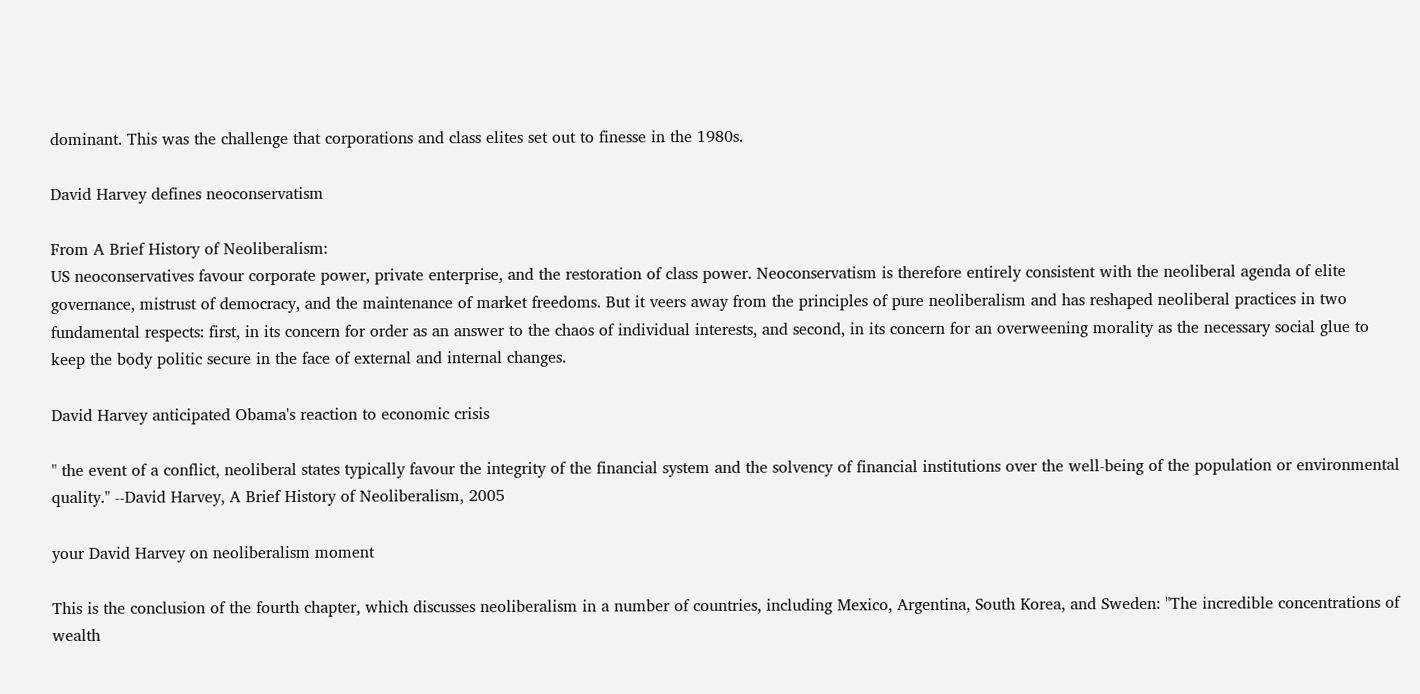dominant. This was the challenge that corporations and class elites set out to finesse in the 1980s.

David Harvey defines neoconservatism

From A Brief History of Neoliberalism:
US neoconservatives favour corporate power, private enterprise, and the restoration of class power. Neoconservatism is therefore entirely consistent with the neoliberal agenda of elite governance, mistrust of democracy, and the maintenance of market freedoms. But it veers away from the principles of pure neoliberalism and has reshaped neoliberal practices in two fundamental respects: first, in its concern for order as an answer to the chaos of individual interests, and second, in its concern for an overweening morality as the necessary social glue to keep the body politic secure in the face of external and internal changes.

David Harvey anticipated Obama's reaction to economic crisis

" the event of a conflict, neoliberal states typically favour the integrity of the financial system and the solvency of financial institutions over the well-being of the population or environmental quality." --David Harvey, A Brief History of Neoliberalism, 2005

your David Harvey on neoliberalism moment

This is the conclusion of the fourth chapter, which discusses neoliberalism in a number of countries, including Mexico, Argentina, South Korea, and Sweden: "The incredible concentrations of wealth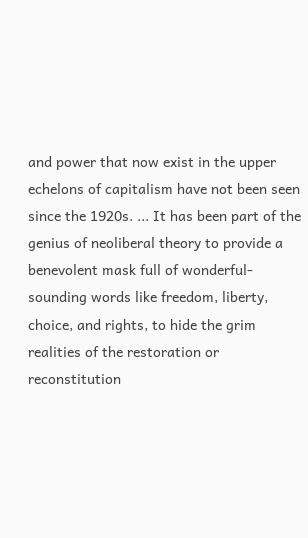and power that now exist in the upper echelons of capitalism have not been seen since the 1920s. ... It has been part of the genius of neoliberal theory to provide a benevolent mask full of wonderful-sounding words like freedom, liberty, choice, and rights, to hide the grim realities of the restoration or reconstitution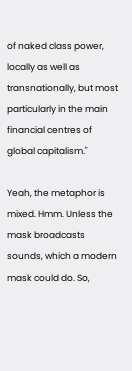of naked class power, locally as well as transnationally, but most particularly in the main financial centres of global capitalism."

Yeah, the metaphor is mixed. Hmm. Unless the mask broadcasts sounds, which a modern mask could do. So,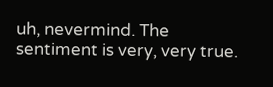uh, nevermind. The sentiment is very, very true.